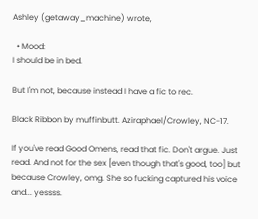Ashley (getaway_machine) wrote,

  • Mood:
I should be in bed.

But I'm not, because instead I have a fic to rec.

Black Ribbon by muffinbutt. Aziraphael/Crowley, NC-17.

If you've read Good Omens, read that fic. Don't argue. Just read. And not for the sex [even though that's good, too] but because Crowley, omg. She so fucking captured his voice and... yessss.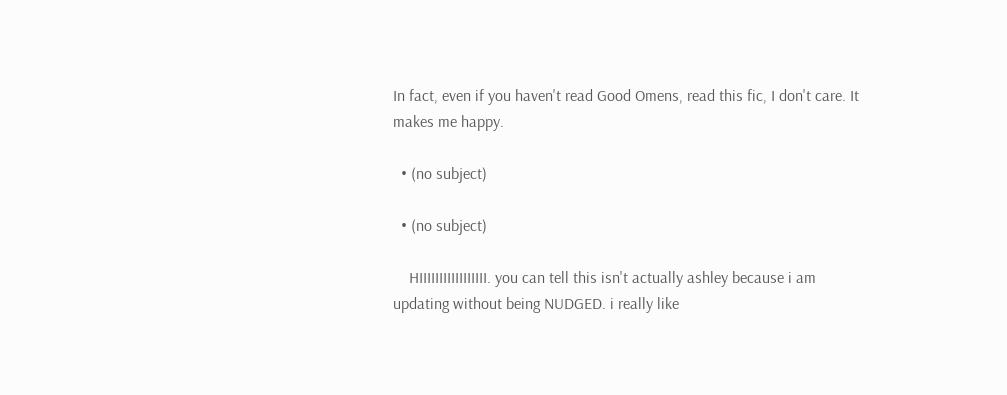In fact, even if you haven't read Good Omens, read this fic, I don't care. It makes me happy.

  • (no subject)

  • (no subject)

    HIIIIIIIIIIIIIIIII. you can tell this isn't actually ashley because i am updating without being NUDGED. i really like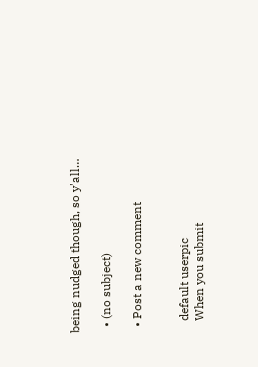being nudged though, so y'all…

  • (no subject)

  • Post a new comment


    default userpic
    When you submit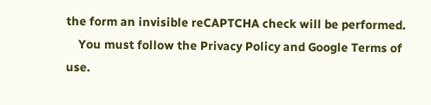the form an invisible reCAPTCHA check will be performed.
    You must follow the Privacy Policy and Google Terms of use.